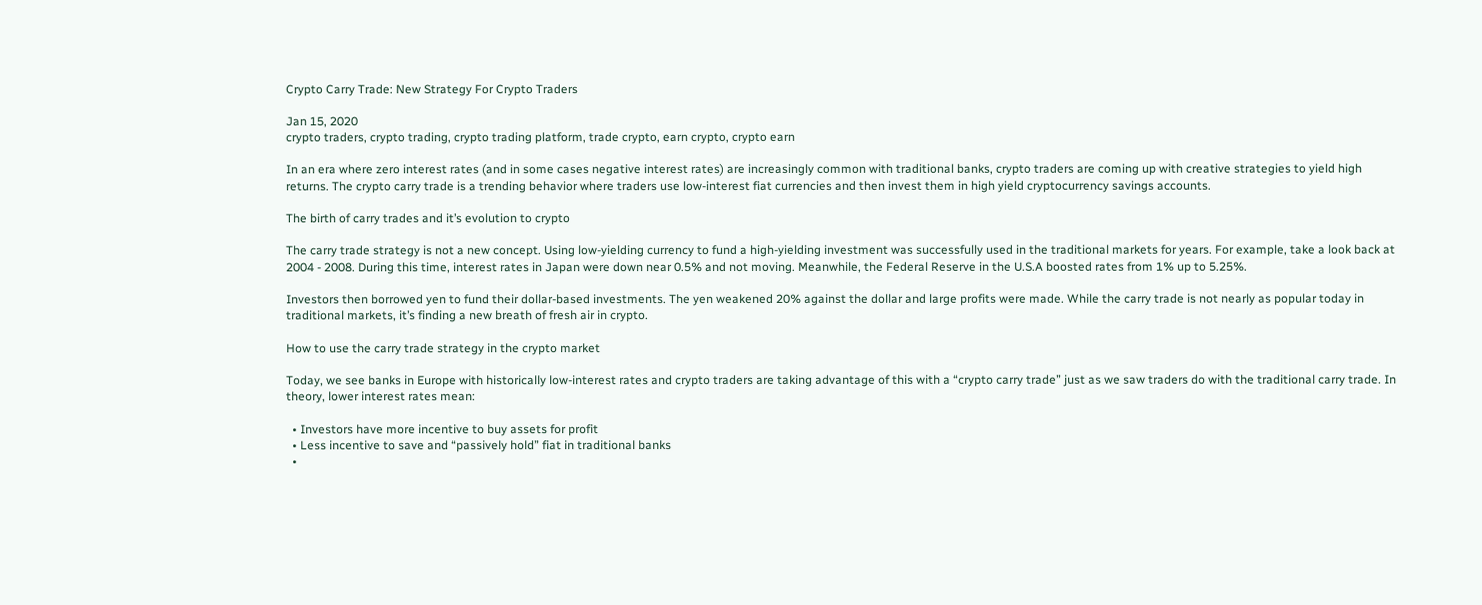Crypto Carry Trade: New Strategy For Crypto Traders

Jan 15, 2020
crypto traders, crypto trading, crypto trading platform, trade crypto, earn crypto, crypto earn

In an era where zero interest rates (and in some cases negative interest rates) are increasingly common with traditional banks, crypto traders are coming up with creative strategies to yield high returns. The crypto carry trade is a trending behavior where traders use low-interest fiat currencies and then invest them in high yield cryptocurrency savings accounts.

The birth of carry trades and it’s evolution to crypto

The carry trade strategy is not a new concept. Using low-yielding currency to fund a high-yielding investment was successfully used in the traditional markets for years. For example, take a look back at 2004 - 2008. During this time, interest rates in Japan were down near 0.5% and not moving. Meanwhile, the Federal Reserve in the U.S.A boosted rates from 1% up to 5.25%.

Investors then borrowed yen to fund their dollar-based investments. The yen weakened 20% against the dollar and large profits were made. While the carry trade is not nearly as popular today in traditional markets, it’s finding a new breath of fresh air in crypto.

How to use the carry trade strategy in the crypto market

Today, we see banks in Europe with historically low-interest rates and crypto traders are taking advantage of this with a “crypto carry trade” just as we saw traders do with the traditional carry trade. In theory, lower interest rates mean:

  • Investors have more incentive to buy assets for profit
  • Less incentive to save and “passively hold” fiat in traditional banks
  •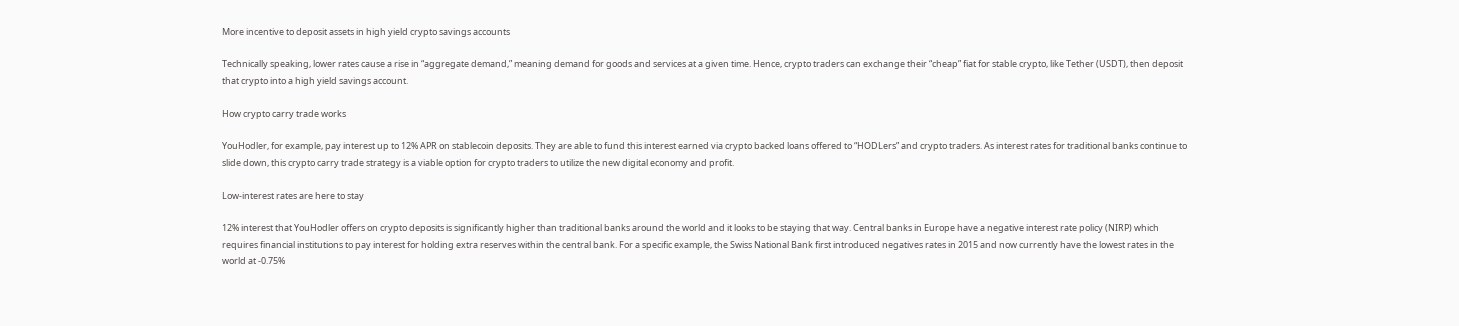More incentive to deposit assets in high yield crypto savings accounts

Technically speaking, lower rates cause a rise in “aggregate demand,” meaning demand for goods and services at a given time. Hence, crypto traders can exchange their “cheap” fiat for stable crypto, like Tether (USDT), then deposit that crypto into a high yield savings account.

How crypto carry trade works

YouHodler, for example, pay interest up to 12% APR on stablecoin deposits. They are able to fund this interest earned via crypto backed loans offered to “HODLers” and crypto traders. As interest rates for traditional banks continue to slide down, this crypto carry trade strategy is a viable option for crypto traders to utilize the new digital economy and profit.

Low-interest rates are here to stay

12% interest that YouHodler offers on crypto deposits is significantly higher than traditional banks around the world and it looks to be staying that way. Central banks in Europe have a negative interest rate policy (NIRP) which requires financial institutions to pay interest for holding extra reserves within the central bank. For a specific example, the Swiss National Bank first introduced negatives rates in 2015 and now currently have the lowest rates in the world at -0.75%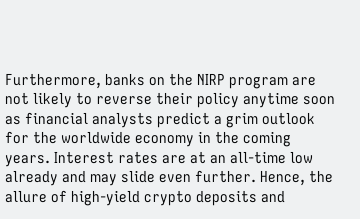Furthermore, banks on the NIRP program are not likely to reverse their policy anytime soon as financial analysts predict a grim outlook for the worldwide economy in the coming years. Interest rates are at an all-time low already and may slide even further. Hence, the allure of high-yield crypto deposits and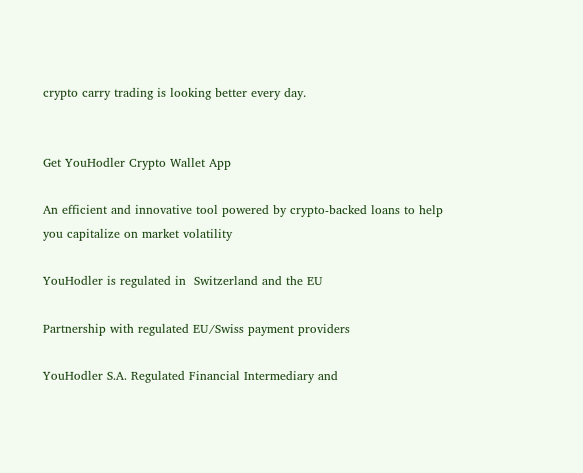crypto carry trading is looking better every day.


Get YouHodler Crypto Wallet App

An efficient and innovative tool powered by crypto-backed loans to help you capitalize on market volatility

YouHodler is regulated in  Switzerland and the EU

Partnership with regulated EU/Swiss payment providers

YouHodler S.A. Regulated Financial Intermediary and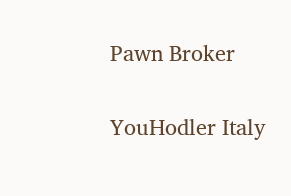Pawn Broker

YouHodler Italy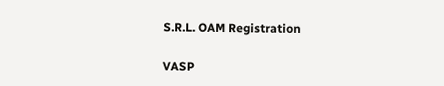S.R.L. OAM Registration

VASP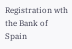Registration wth the Bank of Spain